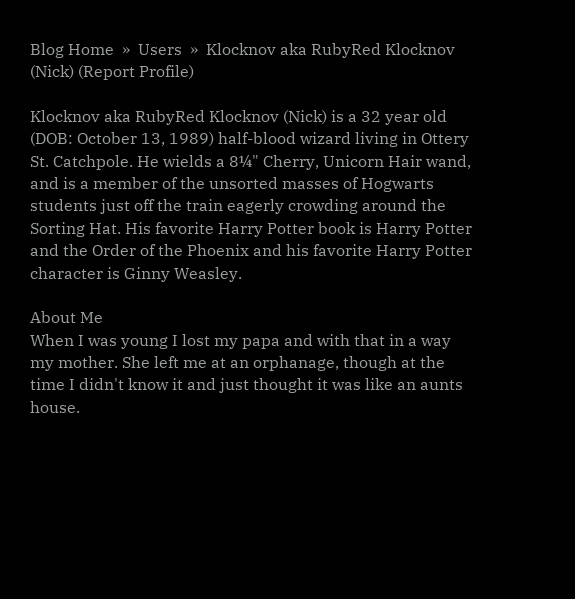Blog Home  »  Users  »  Klocknov aka RubyRed Klocknov (Nick) (Report Profile)

Klocknov aka RubyRed Klocknov (Nick) is a 32 year old (DOB: October 13, 1989) half-blood wizard living in Ottery St. Catchpole. He wields a 8¼" Cherry, Unicorn Hair wand, and is a member of the unsorted masses of Hogwarts students just off the train eagerly crowding around the Sorting Hat. His favorite Harry Potter book is Harry Potter and the Order of the Phoenix and his favorite Harry Potter character is Ginny Weasley.

About Me
When I was young I lost my papa and with that in a way my mother. She left me at an orphanage, though at the time I didn't know it and just thought it was like an aunts house.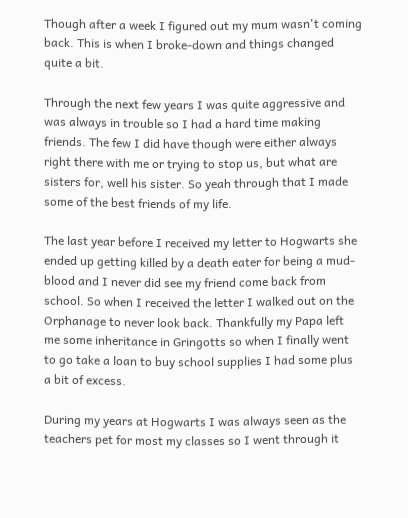Though after a week I figured out my mum wasn't coming back. This is when I broke-down and things changed quite a bit.

Through the next few years I was quite aggressive and was always in trouble so I had a hard time making friends. The few I did have though were either always right there with me or trying to stop us, but what are sisters for, well his sister. So yeah through that I made some of the best friends of my life.

The last year before I received my letter to Hogwarts she ended up getting killed by a death eater for being a mud-blood and I never did see my friend come back from school. So when I received the letter I walked out on the Orphanage to never look back. Thankfully my Papa left me some inheritance in Gringotts so when I finally went to go take a loan to buy school supplies I had some plus a bit of excess.

During my years at Hogwarts I was always seen as the teachers pet for most my classes so I went through it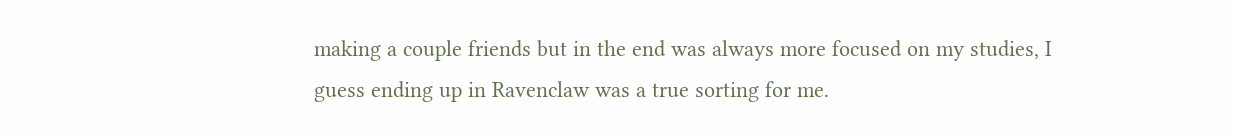making a couple friends but in the end was always more focused on my studies, I guess ending up in Ravenclaw was a true sorting for me.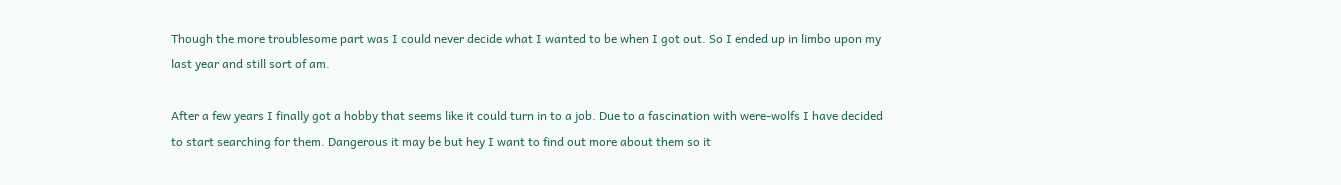Though the more troublesome part was I could never decide what I wanted to be when I got out. So I ended up in limbo upon my last year and still sort of am.

After a few years I finally got a hobby that seems like it could turn in to a job. Due to a fascination with were-wolfs I have decided to start searching for them. Dangerous it may be but hey I want to find out more about them so it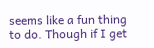seems like a fun thing to do. Though if I get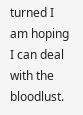turned I am hoping I can deal with the bloodlust.